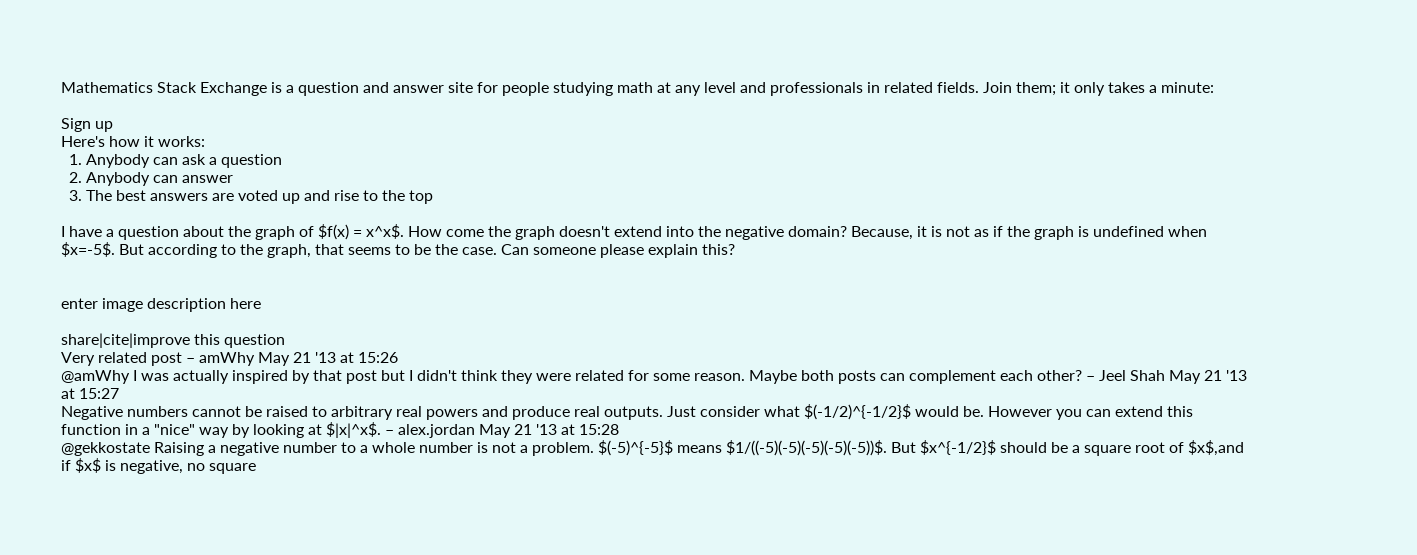Mathematics Stack Exchange is a question and answer site for people studying math at any level and professionals in related fields. Join them; it only takes a minute:

Sign up
Here's how it works:
  1. Anybody can ask a question
  2. Anybody can answer
  3. The best answers are voted up and rise to the top

I have a question about the graph of $f(x) = x^x$. How come the graph doesn't extend into the negative domain? Because, it is not as if the graph is undefined when $x=-5$. But according to the graph, that seems to be the case. Can someone please explain this?


enter image description here

share|cite|improve this question
Very related post – amWhy May 21 '13 at 15:26
@amWhy I was actually inspired by that post but I didn't think they were related for some reason. Maybe both posts can complement each other? – Jeel Shah May 21 '13 at 15:27
Negative numbers cannot be raised to arbitrary real powers and produce real outputs. Just consider what $(-1/2)^{-1/2}$ would be. However you can extend this function in a "nice" way by looking at $|x|^x$. – alex.jordan May 21 '13 at 15:28
@gekkostate Raising a negative number to a whole number is not a problem. $(-5)^{-5}$ means $1/((-5)(-5)(-5)(-5)(-5))$. But $x^{-1/2}$ should be a square root of $x$,and if $x$ is negative, no square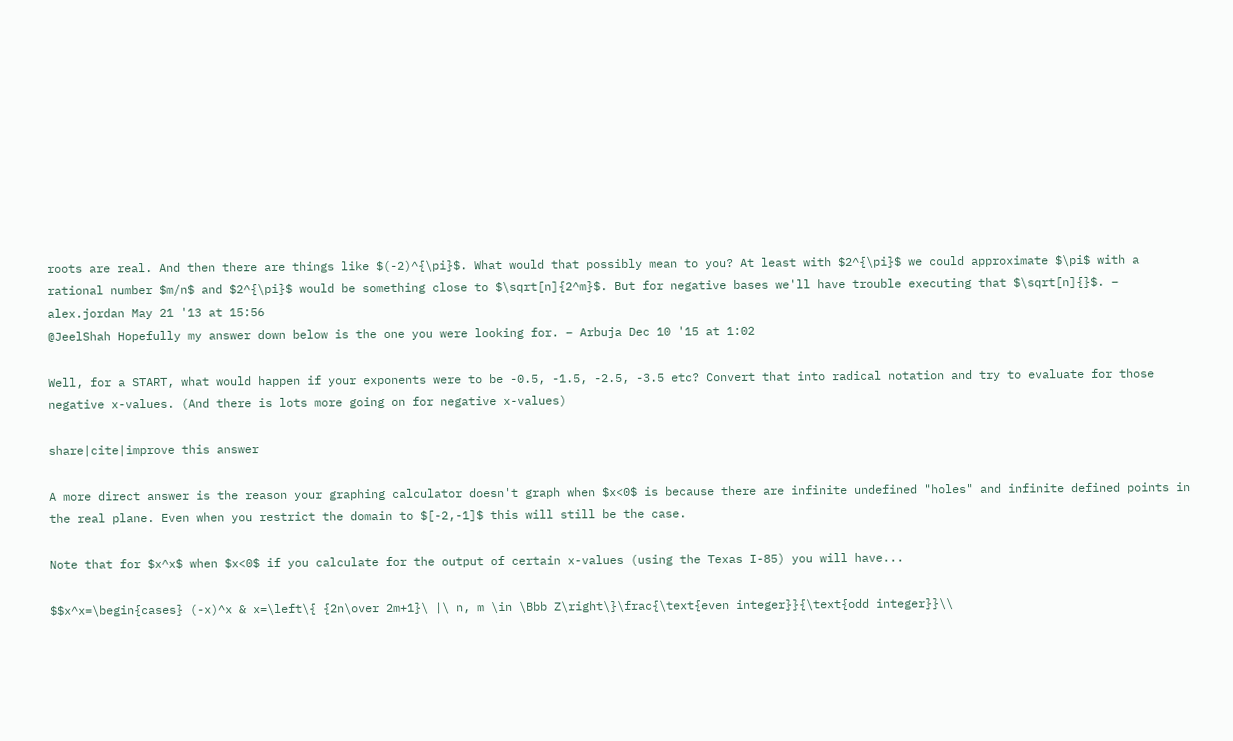roots are real. And then there are things like $(-2)^{\pi}$. What would that possibly mean to you? At least with $2^{\pi}$ we could approximate $\pi$ with a rational number $m/n$ and $2^{\pi}$ would be something close to $\sqrt[n]{2^m}$. But for negative bases we'll have trouble executing that $\sqrt[n]{}$. – alex.jordan May 21 '13 at 15:56
@JeelShah Hopefully my answer down below is the one you were looking for. – Arbuja Dec 10 '15 at 1:02

Well, for a START, what would happen if your exponents were to be -0.5, -1.5, -2.5, -3.5 etc? Convert that into radical notation and try to evaluate for those negative x-values. (And there is lots more going on for negative x-values)

share|cite|improve this answer

A more direct answer is the reason your graphing calculator doesn't graph when $x<0$ is because there are infinite undefined "holes" and infinite defined points in the real plane. Even when you restrict the domain to $[-2,-1]$ this will still be the case.

Note that for $x^x$ when $x<0$ if you calculate for the output of certain x-values (using the Texas I-85) you will have...

$$x^x=\begin{cases} (-x)^x & x=\left\{ {2n\over 2m+1}\ |\ n, m \in \Bbb Z\right\}\frac{\text{even integer}}{\text{odd integer}}\\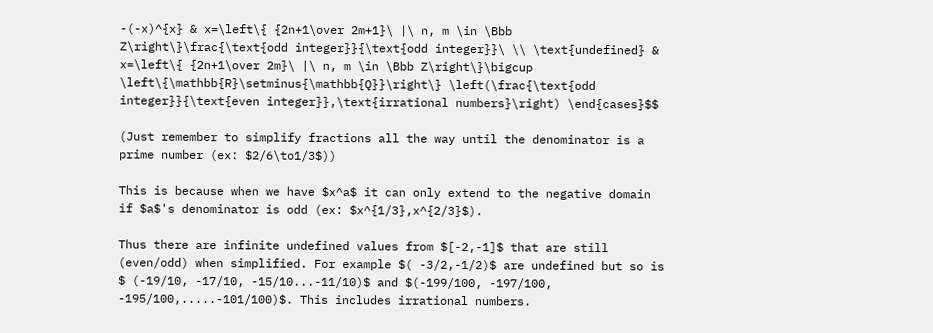-(-x)^{x} & x=\left\{ {2n+1\over 2m+1}\ |\ n, m \in \Bbb Z\right\}\frac{\text{odd integer}}{\text{odd integer}}\ \\ \text{undefined} & x=\left\{ {2n+1\over 2m}\ |\ n, m \in \Bbb Z\right\}\bigcup \left\{\mathbb{R}\setminus{\mathbb{Q}}\right\} \left(\frac{\text{odd integer}}{\text{even integer}},\text{irrational numbers}\right) \end{cases}$$

(Just remember to simplify fractions all the way until the denominator is a prime number (ex: $2/6\to1/3$))

This is because when we have $x^a$ it can only extend to the negative domain if $a$'s denominator is odd (ex: $x^{1/3},x^{2/3}$).

Thus there are infinite undefined values from $[-2,-1]$ that are still (even/odd) when simplified. For example $( -3/2,-1/2)$ are undefined but so is $ (-19/10, -17/10, -15/10...-11/10)$ and $(-199/100, -197/100, -195/100,.....-101/100)$. This includes irrational numbers.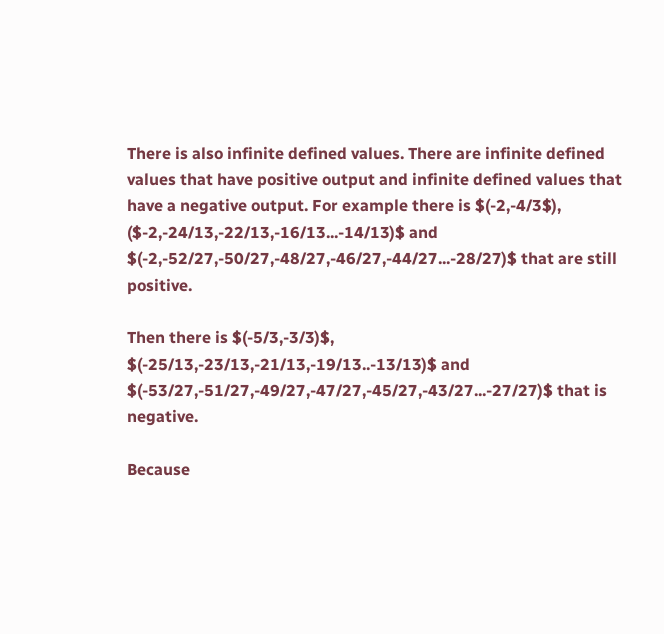There is also infinite defined values. There are infinite defined values that have positive output and infinite defined values that have a negative output. For example there is $(-2,-4/3$), ($-2,-24/13,-22/13,-16/13...-14/13)$ and $(-2,-52/27,-50/27,-48/27,-46/27,-44/27...-28/27)$ that are still positive.

Then there is $(-5/3,-3/3)$, $(-25/13,-23/13,-21/13,-19/13..-13/13)$ and $(-53/27,-51/27,-49/27,-47/27,-45/27,-43/27...-27/27)$ that is negative.

Because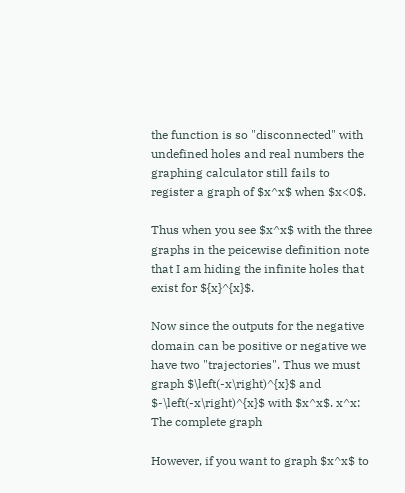the function is so "disconnected" with undefined holes and real numbers the graphing calculator still fails to register a graph of $x^x$ when $x<0$.

Thus when you see $x^x$ with the three graphs in the peicewise definition note that I am hiding the infinite holes that exist for ${x}^{x}$.

Now since the outputs for the negative domain can be positive or negative we have two "trajectories". Thus we must graph $\left(-x\right)^{x}$ and $-\left(-x\right)^{x}$ with $x^x$. x^x: The complete graph

However, if you want to graph $x^x$ to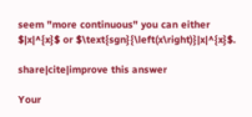seem "more continuous" you can either $|x|^{x}$ or $\text{sgn}{\left(x\right)}|x|^{x}$.

share|cite|improve this answer

Your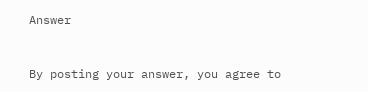Answer


By posting your answer, you agree to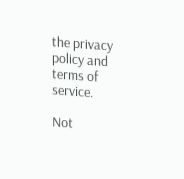the privacy policy and terms of service.

Not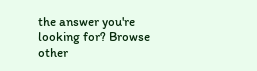the answer you're looking for? Browse other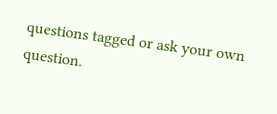questions tagged or ask your own question.